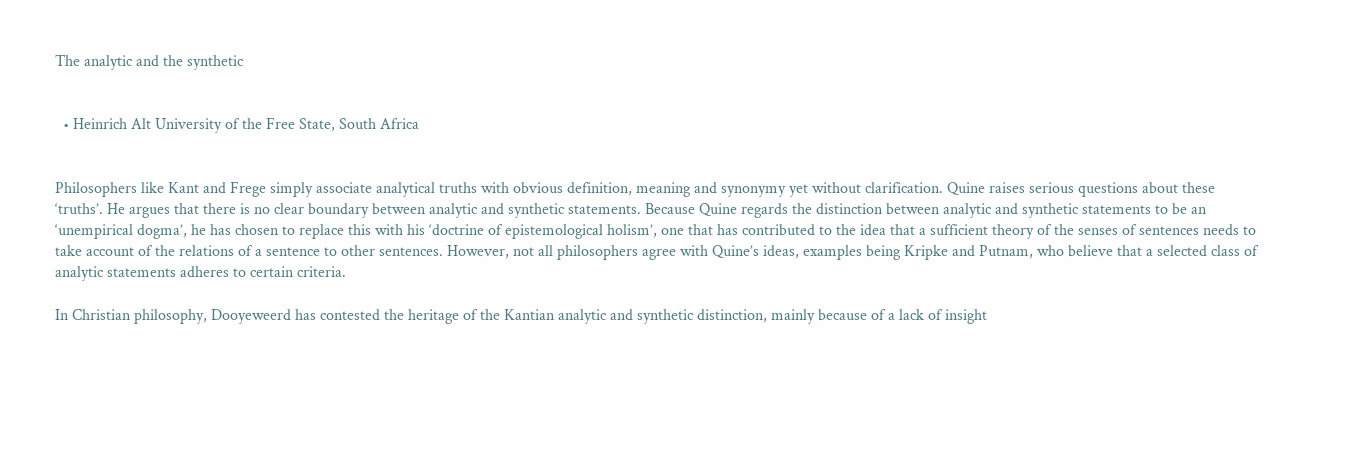The analytic and the synthetic


  • Heinrich Alt University of the Free State, South Africa


Philosophers like Kant and Frege simply associate analytical truths with obvious definition, meaning and synonymy yet without clarification. Quine raises serious questions about these ‘truths’. He argues that there is no clear boundary between analytic and synthetic statements. Because Quine regards the distinction between analytic and synthetic statements to be an ‘unempirical dogma’, he has chosen to replace this with his ‘doctrine of epistemological holism’, one that has contributed to the idea that a sufficient theory of the senses of sentences needs to take account of the relations of a sentence to other sentences. However, not all philosophers agree with Quine’s ideas, examples being Kripke and Putnam, who believe that a selected class of analytic statements adheres to certain criteria.

In Christian philosophy, Dooyeweerd has contested the heritage of the Kantian analytic and synthetic distinction, mainly because of a lack of insight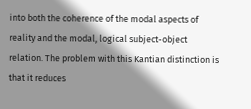into both the coherence of the modal aspects of reality and the modal, logical subject-object relation. The problem with this Kantian distinction is that it reduces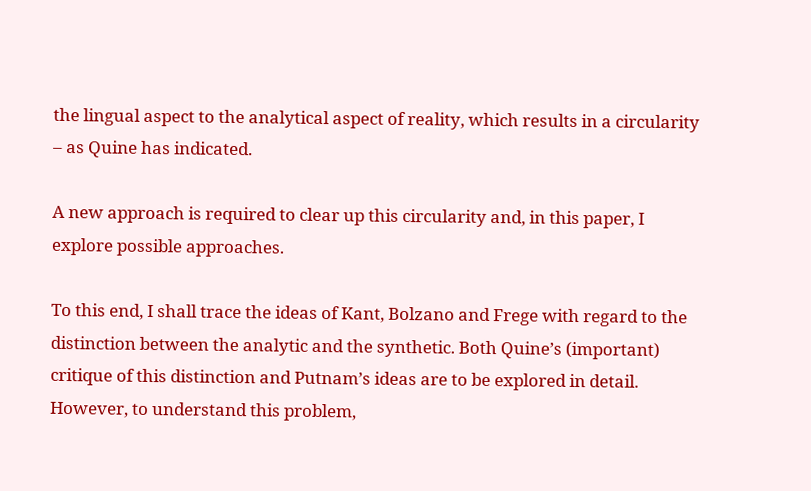the lingual aspect to the analytical aspect of reality, which results in a circularity – as Quine has indicated.

A new approach is required to clear up this circularity and, in this paper, I explore possible approaches.

To this end, I shall trace the ideas of Kant, Bolzano and Frege with regard to the distinction between the analytic and the synthetic. Both Quine’s (important) critique of this distinction and Putnam’s ideas are to be explored in detail. However, to understand this problem,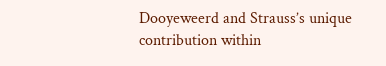Dooyeweerd and Strauss’s unique contribution within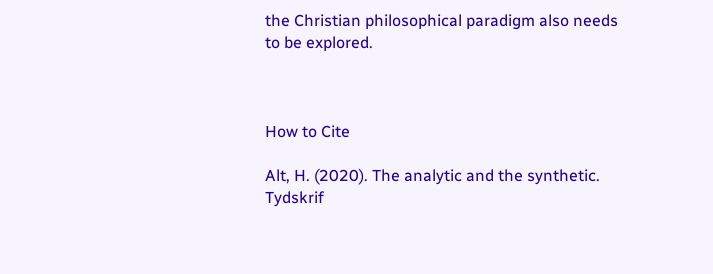the Christian philosophical paradigm also needs to be explored.



How to Cite

Alt, H. (2020). The analytic and the synthetic. Tydskrif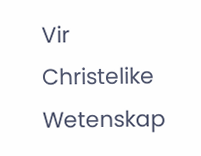Vir Christelike Wetenskap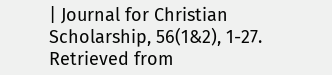| Journal for Christian Scholarship, 56(1&2), 1-27. Retrieved from